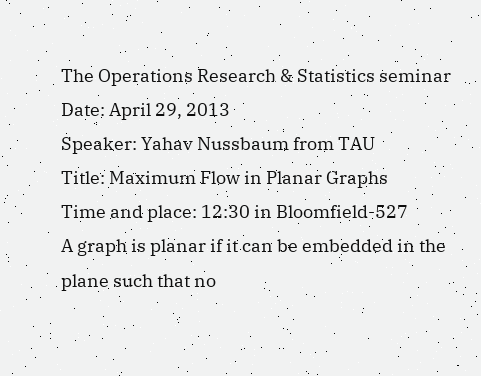The Operations Research & Statistics seminar
Date: April 29, 2013
Speaker: Yahav Nussbaum from TAU
Title: Maximum Flow in Planar Graphs
Time and place: 12:30 in Bloomfield-527
A graph is planar if it can be embedded in the plane such that no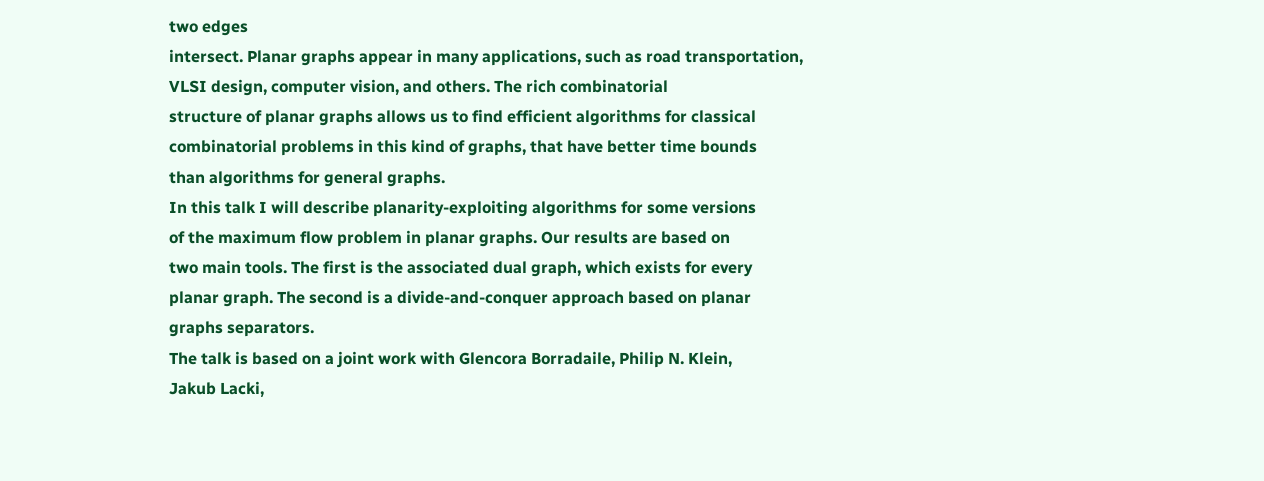two edges
intersect. Planar graphs appear in many applications, such as road transportation,
VLSI design, computer vision, and others. The rich combinatorial
structure of planar graphs allows us to find efficient algorithms for classical
combinatorial problems in this kind of graphs, that have better time bounds
than algorithms for general graphs.
In this talk I will describe planarity-exploiting algorithms for some versions
of the maximum flow problem in planar graphs. Our results are based on
two main tools. The first is the associated dual graph, which exists for every
planar graph. The second is a divide-and-conquer approach based on planar
graphs separators.
The talk is based on a joint work with Glencora Borradaile, Philip N. Klein,
Jakub Lacki,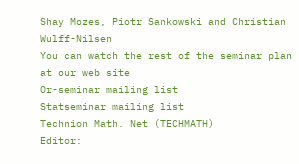Shay Mozes, Piotr Sankowski and Christian Wulff-Nilsen
You can watch the rest of the seminar plan at our web site
Or-seminar mailing list
Statseminar mailing list
Technion Math. Net (TECHMATH)
Editor: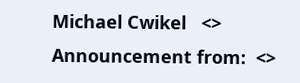Michael Cwikel   <>
Announcement from:  <>